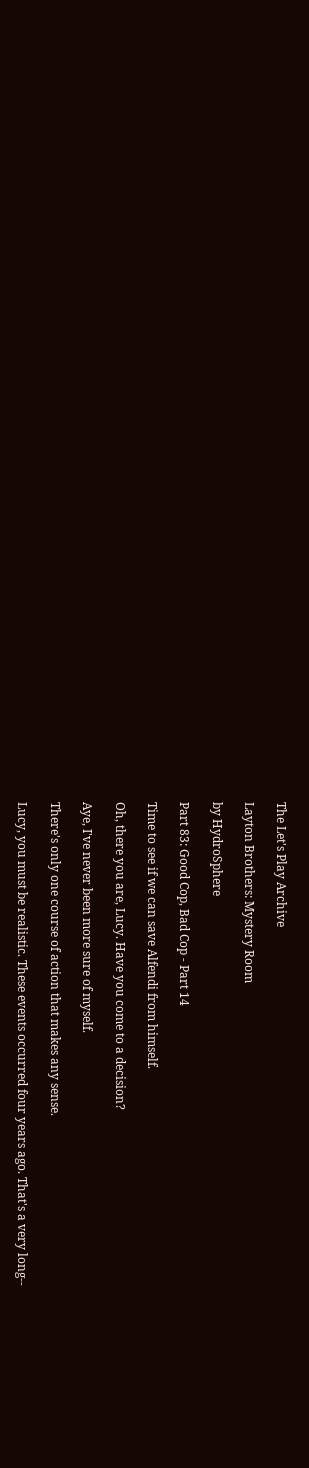The Let's Play Archive

Layton Brothers: Mystery Room

by HydroSphere

Part 83: Good Cop, Bad Cop - Part 14

Time to see if we can save Alfendi from himself.

Oh, there you are, Lucy. Have you come to a decision?

Aye, I've never been more sure of myself.

There's only one course of action that makes any sense.

Lucy, you must be realistic. These events occurred four years ago. That's a very long--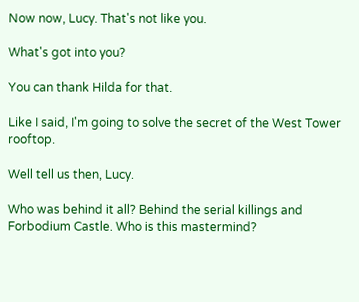Now now, Lucy. That's not like you.

What's got into you?

You can thank Hilda for that.

Like I said, I'm going to solve the secret of the West Tower rooftop.

Well tell us then, Lucy.

Who was behind it all? Behind the serial killings and Forbodium Castle. Who is this mastermind?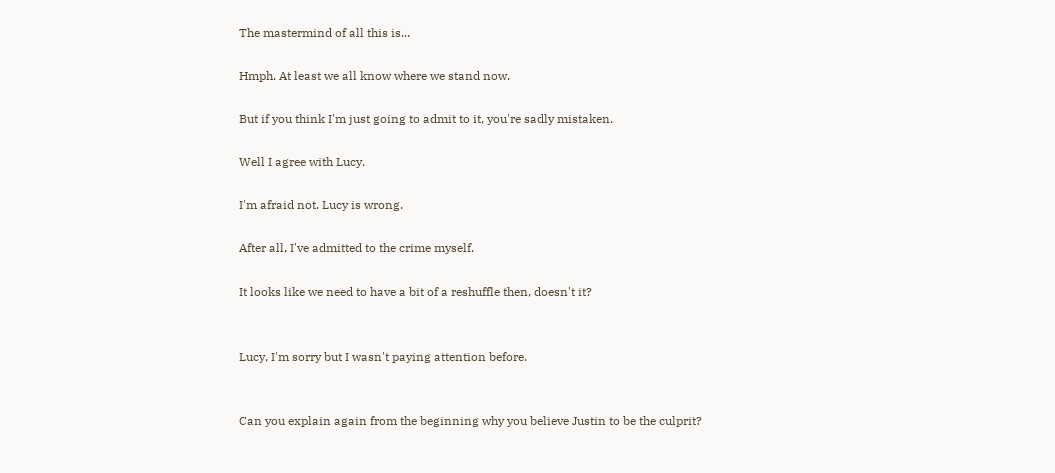The mastermind of all this is...

Hmph. At least we all know where we stand now.

But if you think I'm just going to admit to it, you're sadly mistaken.

Well I agree with Lucy.

I'm afraid not. Lucy is wrong.

After all, I've admitted to the crime myself.

It looks like we need to have a bit of a reshuffle then, doesn't it?


Lucy, I'm sorry but I wasn't paying attention before.


Can you explain again from the beginning why you believe Justin to be the culprit?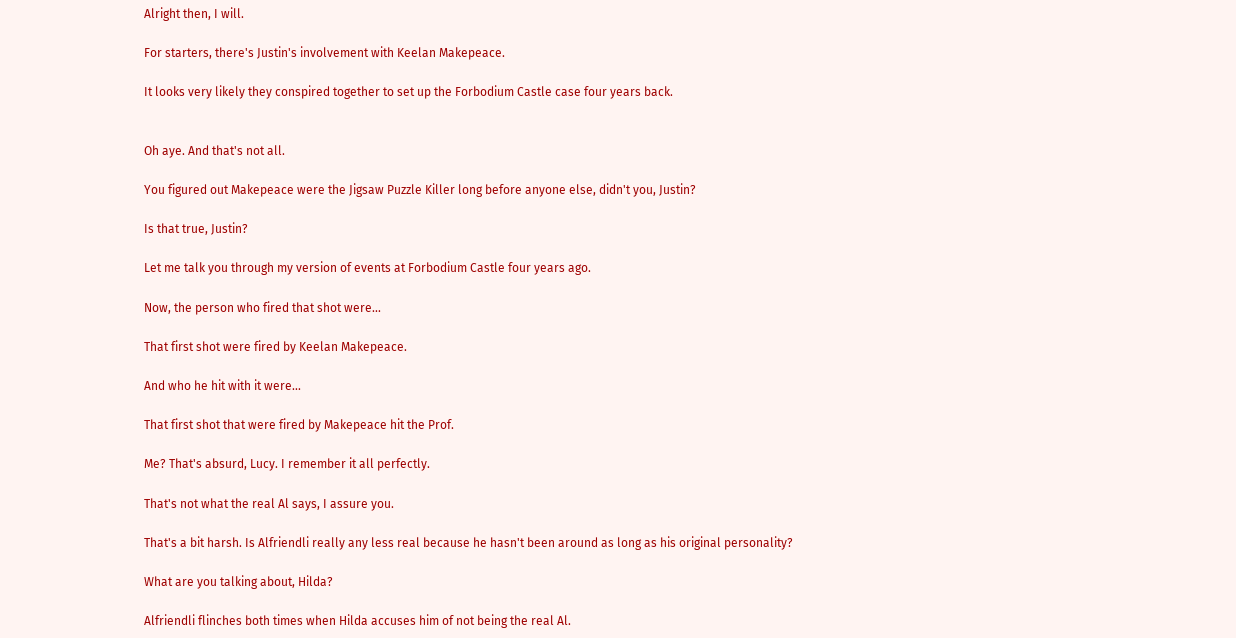Alright then, I will.

For starters, there's Justin's involvement with Keelan Makepeace.

It looks very likely they conspired together to set up the Forbodium Castle case four years back.


Oh aye. And that's not all.

You figured out Makepeace were the Jigsaw Puzzle Killer long before anyone else, didn't you, Justin?

Is that true, Justin?

Let me talk you through my version of events at Forbodium Castle four years ago.

Now, the person who fired that shot were...

That first shot were fired by Keelan Makepeace.

And who he hit with it were...

That first shot that were fired by Makepeace hit the Prof.

Me? That's absurd, Lucy. I remember it all perfectly.

That's not what the real Al says, I assure you.

That's a bit harsh. Is Alfriendli really any less real because he hasn't been around as long as his original personality?

What are you talking about, Hilda?

Alfriendli flinches both times when Hilda accuses him of not being the real Al.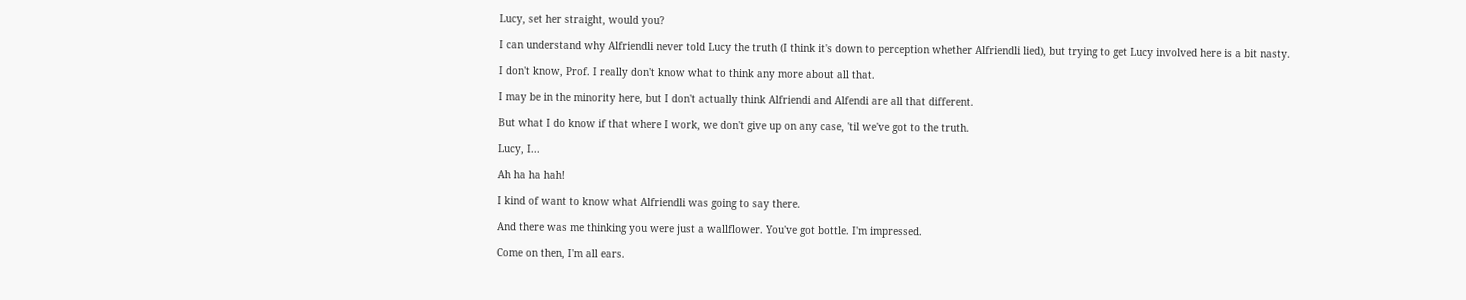Lucy, set her straight, would you?

I can understand why Alfriendli never told Lucy the truth (I think it's down to perception whether Alfriendli lied), but trying to get Lucy involved here is a bit nasty.

I don't know, Prof. I really don't know what to think any more about all that.

I may be in the minority here, but I don't actually think Alfriendi and Alfendi are all that different.

But what I do know if that where I work, we don't give up on any case, 'til we've got to the truth.

Lucy, I...

Ah ha ha hah!

I kind of want to know what Alfriendli was going to say there.

And there was me thinking you were just a wallflower. You've got bottle. I'm impressed.

Come on then, I'm all ears.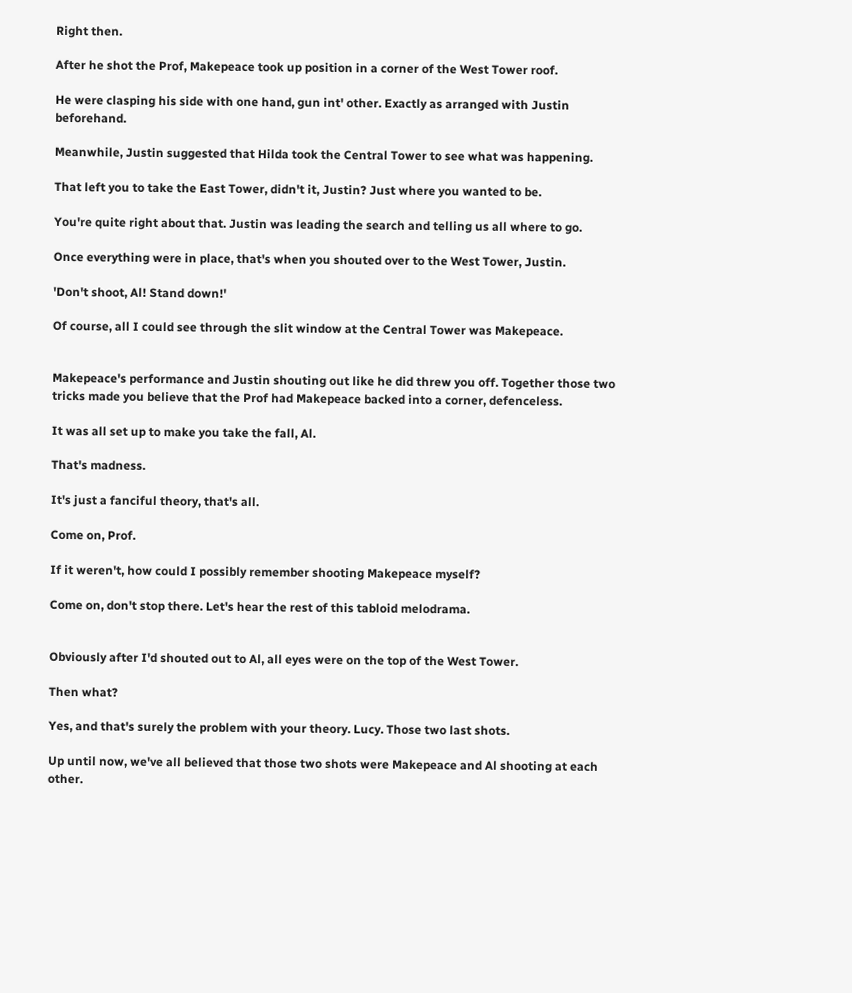Right then.

After he shot the Prof, Makepeace took up position in a corner of the West Tower roof.

He were clasping his side with one hand, gun int' other. Exactly as arranged with Justin beforehand.

Meanwhile, Justin suggested that Hilda took the Central Tower to see what was happening.

That left you to take the East Tower, didn't it, Justin? Just where you wanted to be.

You're quite right about that. Justin was leading the search and telling us all where to go.

Once everything were in place, that's when you shouted over to the West Tower, Justin.

'Don't shoot, Al! Stand down!'

Of course, all I could see through the slit window at the Central Tower was Makepeace.


Makepeace's performance and Justin shouting out like he did threw you off. Together those two tricks made you believe that the Prof had Makepeace backed into a corner, defenceless.

It was all set up to make you take the fall, Al.

That's madness.

It's just a fanciful theory, that's all.

Come on, Prof.

If it weren't, how could I possibly remember shooting Makepeace myself?

Come on, don't stop there. Let's hear the rest of this tabloid melodrama.


Obviously after I'd shouted out to Al, all eyes were on the top of the West Tower.

Then what?

Yes, and that's surely the problem with your theory. Lucy. Those two last shots.

Up until now, we've all believed that those two shots were Makepeace and Al shooting at each other.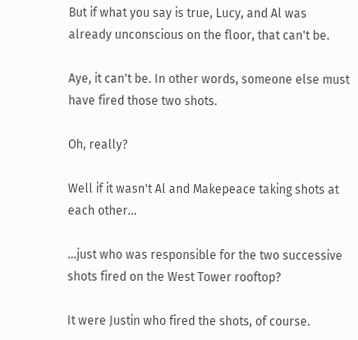But if what you say is true, Lucy, and Al was already unconscious on the floor, that can't be.

Aye, it can't be. In other words, someone else must have fired those two shots.

Oh, really?

Well if it wasn't Al and Makepeace taking shots at each other...

…just who was responsible for the two successive shots fired on the West Tower rooftop?

It were Justin who fired the shots, of course.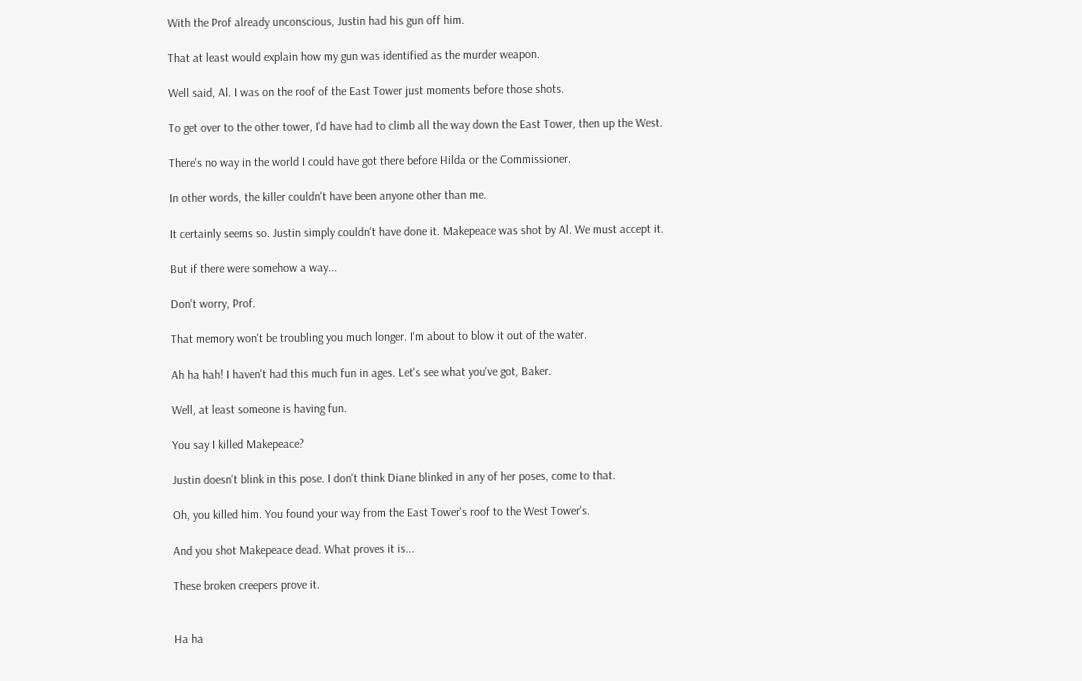With the Prof already unconscious, Justin had his gun off him.

That at least would explain how my gun was identified as the murder weapon.

Well said, Al. I was on the roof of the East Tower just moments before those shots.

To get over to the other tower, I'd have had to climb all the way down the East Tower, then up the West.

There's no way in the world I could have got there before Hilda or the Commissioner.

In other words, the killer couldn't have been anyone other than me.

It certainly seems so. Justin simply couldn't have done it. Makepeace was shot by Al. We must accept it.

But if there were somehow a way...

Don't worry, Prof.

That memory won't be troubling you much longer. I'm about to blow it out of the water.

Ah ha hah! I haven't had this much fun in ages. Let's see what you've got, Baker.

Well, at least someone is having fun.

You say I killed Makepeace?

Justin doesn't blink in this pose. I don't think Diane blinked in any of her poses, come to that.

Oh, you killed him. You found your way from the East Tower's roof to the West Tower's.

And you shot Makepeace dead. What proves it is...

These broken creepers prove it.


Ha ha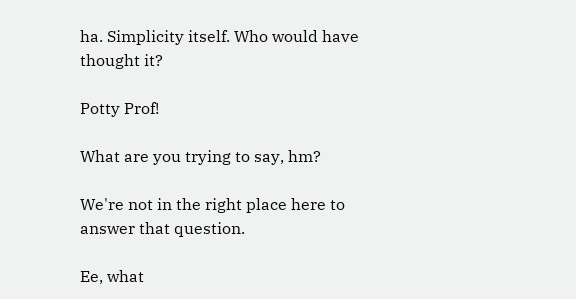ha. Simplicity itself. Who would have thought it?

Potty Prof!

What are you trying to say, hm?

We're not in the right place here to answer that question.

Ee, what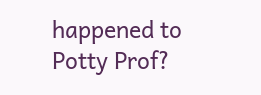happened to Potty Prof?